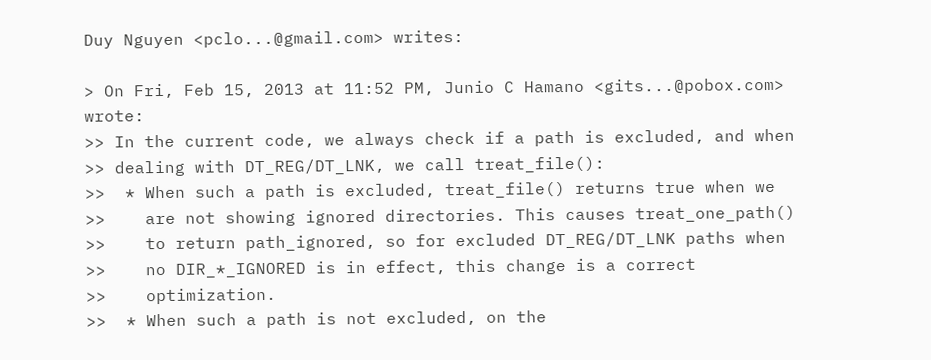Duy Nguyen <pclo...@gmail.com> writes:

> On Fri, Feb 15, 2013 at 11:52 PM, Junio C Hamano <gits...@pobox.com> wrote:
>> In the current code, we always check if a path is excluded, and when
>> dealing with DT_REG/DT_LNK, we call treat_file():
>>  * When such a path is excluded, treat_file() returns true when we
>>    are not showing ignored directories. This causes treat_one_path()
>>    to return path_ignored, so for excluded DT_REG/DT_LNK paths when
>>    no DIR_*_IGNORED is in effect, this change is a correct
>>    optimization.
>>  * When such a path is not excluded, on the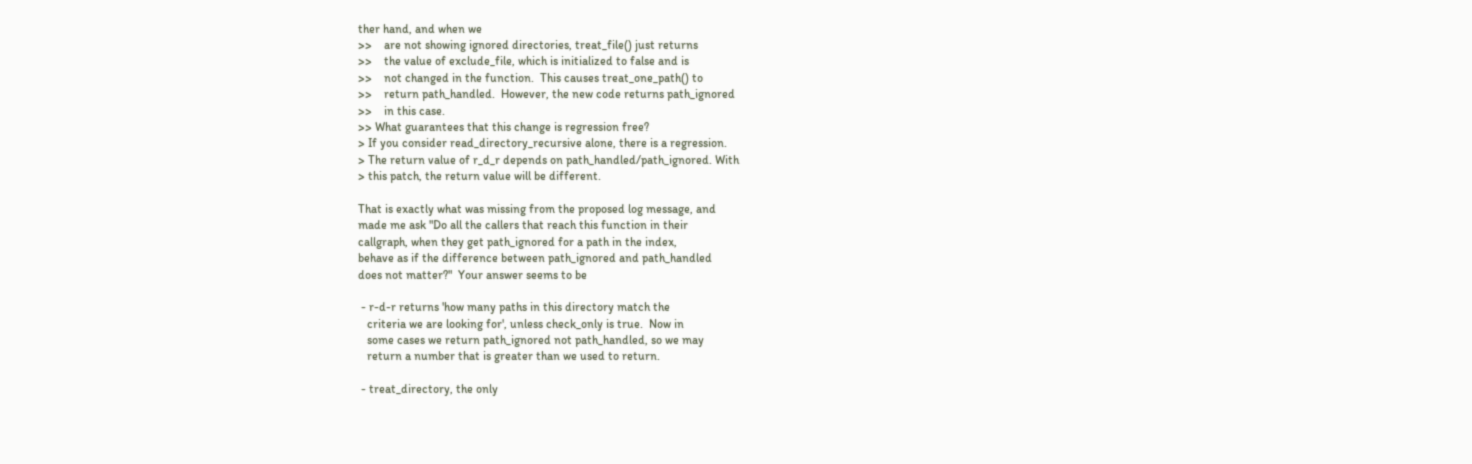ther hand, and when we
>>    are not showing ignored directories, treat_file() just returns
>>    the value of exclude_file, which is initialized to false and is
>>    not changed in the function.  This causes treat_one_path() to
>>    return path_handled.  However, the new code returns path_ignored
>>    in this case.
>> What guarantees that this change is regression free?
> If you consider read_directory_recursive alone, there is a regression.
> The return value of r_d_r depends on path_handled/path_ignored. With
> this patch, the return value will be different.

That is exactly what was missing from the proposed log message, and
made me ask "Do all the callers that reach this function in their
callgraph, when they get path_ignored for a path in the index,
behave as if the difference between path_ignored and path_handled
does not matter?"  Your answer seems to be

 - r-d-r returns 'how many paths in this directory match the
   criteria we are looking for', unless check_only is true.  Now in
   some cases we return path_ignored not path_handled, so we may
   return a number that is greater than we used to return.

 - treat_directory, the only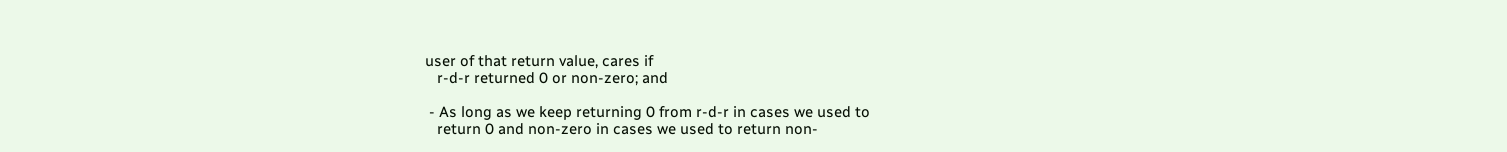user of that return value, cares if
   r-d-r returned 0 or non-zero; and

 - As long as we keep returning 0 from r-d-r in cases we used to
   return 0 and non-zero in cases we used to return non-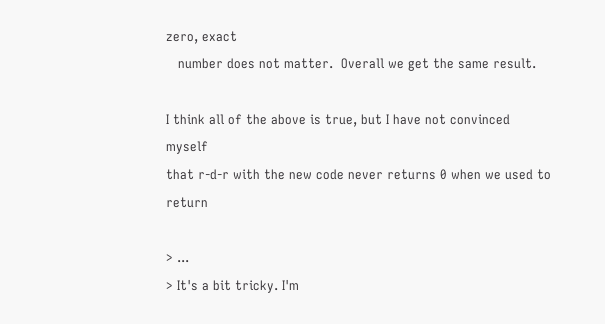zero, exact
   number does not matter.  Overall we get the same result.

I think all of the above is true, but I have not convinced myself
that r-d-r with the new code never returns 0 when we used to return

> ...
> It's a bit tricky. I'm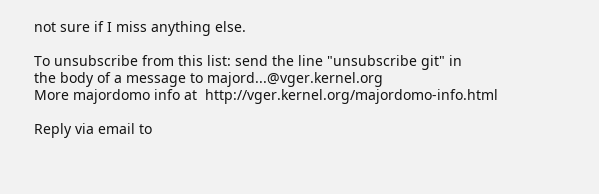not sure if I miss anything else.

To unsubscribe from this list: send the line "unsubscribe git" in
the body of a message to majord...@vger.kernel.org
More majordomo info at  http://vger.kernel.org/majordomo-info.html

Reply via email to